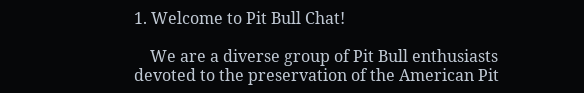1. Welcome to Pit Bull Chat!

    We are a diverse group of Pit Bull enthusiasts devoted to the preservation of the American Pit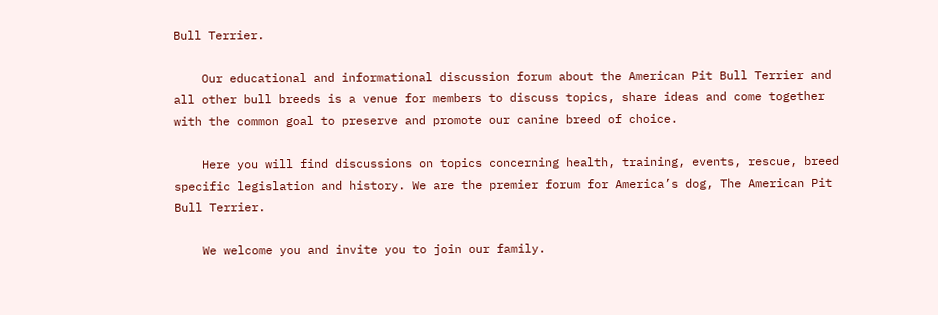Bull Terrier.

    Our educational and informational discussion forum about the American Pit Bull Terrier and all other bull breeds is a venue for members to discuss topics, share ideas and come together with the common goal to preserve and promote our canine breed of choice.

    Here you will find discussions on topics concerning health, training, events, rescue, breed specific legislation and history. We are the premier forum for America’s dog, The American Pit Bull Terrier.

    We welcome you and invite you to join our family.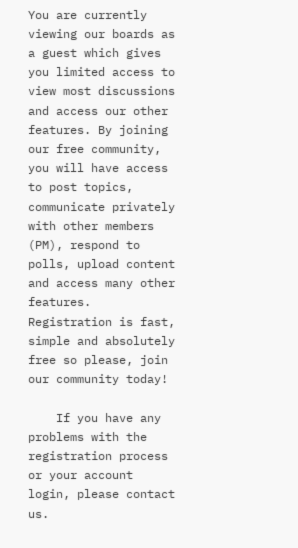You are currently viewing our boards as a guest which gives you limited access to view most discussions and access our other features. By joining our free community, you will have access to post topics, communicate privately with other members (PM), respond to polls, upload content and access many other features. Registration is fast, simple and absolutely free so please, join our community today!

    If you have any problems with the registration process or your account login, please contact us.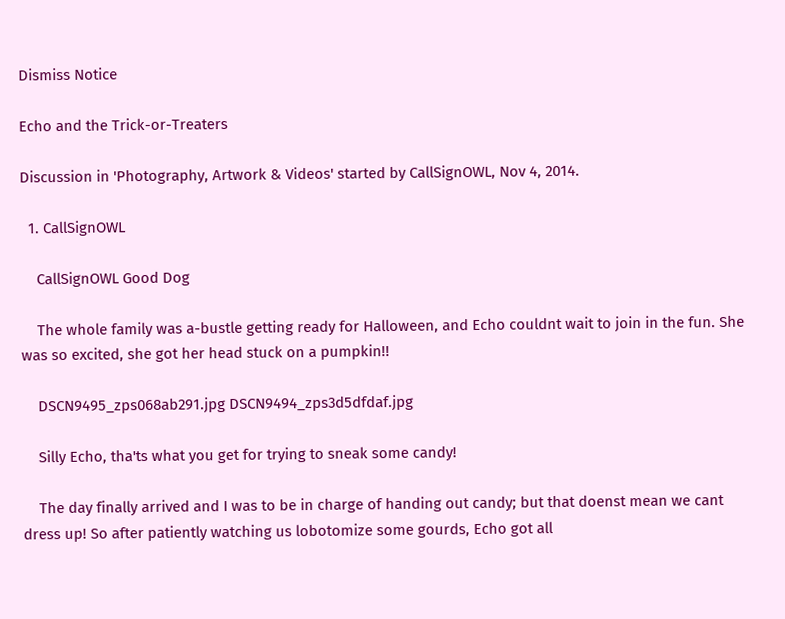Dismiss Notice

Echo and the Trick-or-Treaters

Discussion in 'Photography, Artwork & Videos' started by CallSignOWL, Nov 4, 2014.

  1. CallSignOWL

    CallSignOWL Good Dog

    The whole family was a-bustle getting ready for Halloween, and Echo couldnt wait to join in the fun. She was so excited, she got her head stuck on a pumpkin!!

    DSCN9495_zps068ab291.jpg DSCN9494_zps3d5dfdaf.jpg

    Silly Echo, tha'ts what you get for trying to sneak some candy!

    The day finally arrived and I was to be in charge of handing out candy; but that doenst mean we cant dress up! So after patiently watching us lobotomize some gourds, Echo got all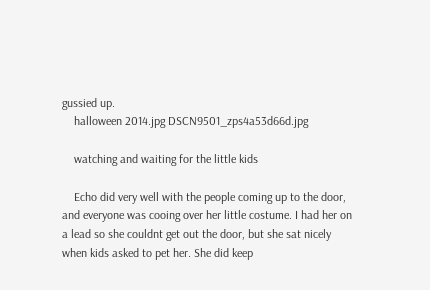gussied up.
    halloween 2014.jpg DSCN9501_zps4a53d66d.jpg

    watching and waiting for the little kids

    Echo did very well with the people coming up to the door, and everyone was cooing over her little costume. I had her on a lead so she couldnt get out the door, but she sat nicely when kids asked to pet her. She did keep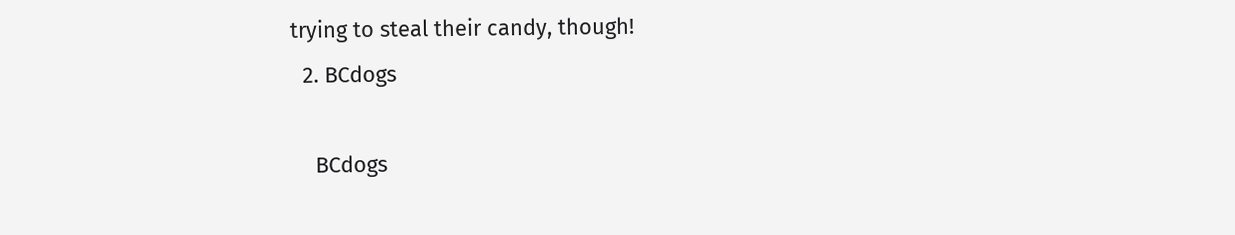trying to steal their candy, though!
  2. BCdogs

    BCdogs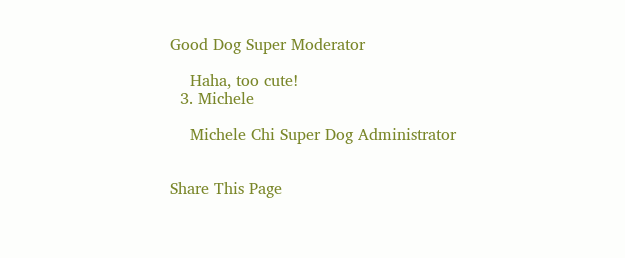Good Dog Super Moderator

    Haha, too cute!
  3. Michele

    Michele Chi Super Dog Administrator


Share This Page